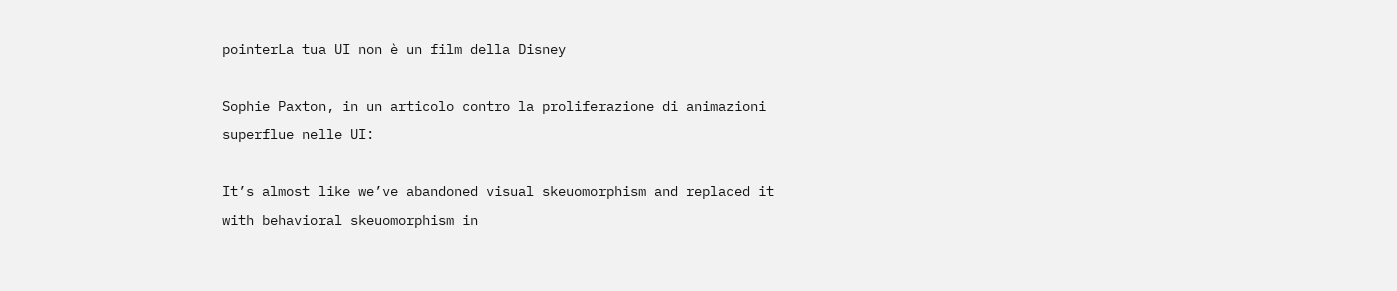pointerLa tua UI non è un film della Disney

Sophie Paxton, in un articolo contro la proliferazione di animazioni superflue nelle UI:

It’s almost like we’ve abandoned visual skeuomorphism and replaced it with behavioral skeuomorphism in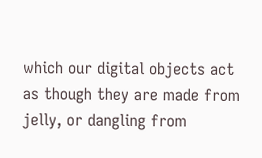which our digital objects act as though they are made from jelly, or dangling from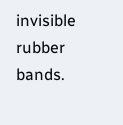invisible rubber bands.